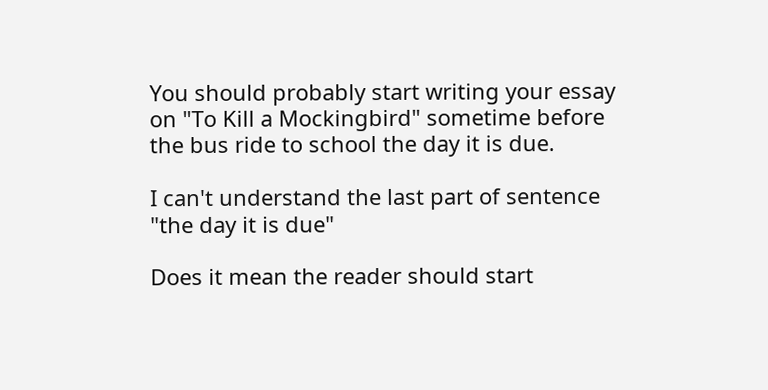You should probably start writing your essay on "To Kill a Mockingbird" sometime before the bus ride to school the day it is due.

I can't understand the last part of sentence "the day it is due"

Does it mean the reader should start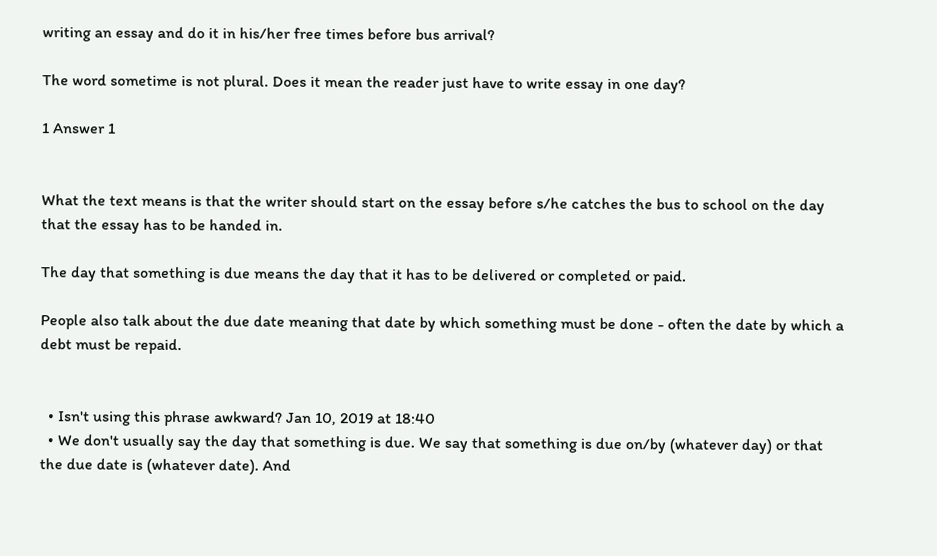writing an essay and do it in his/her free times before bus arrival?

The word sometime is not plural. Does it mean the reader just have to write essay in one day?

1 Answer 1


What the text means is that the writer should start on the essay before s/he catches the bus to school on the day that the essay has to be handed in.

The day that something is due means the day that it has to be delivered or completed or paid.

People also talk about the due date meaning that date by which something must be done - often the date by which a debt must be repaid.


  • Isn't using this phrase awkward? Jan 10, 2019 at 18:40
  • We don't usually say the day that something is due. We say that something is due on/by (whatever day) or that the due date is (whatever date). And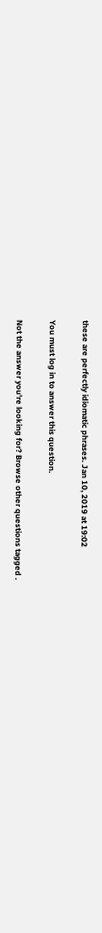these are perfectly idiomatic phrases. Jan 10, 2019 at 19:02

You must log in to answer this question.

Not the answer you're looking for? Browse other questions tagged .